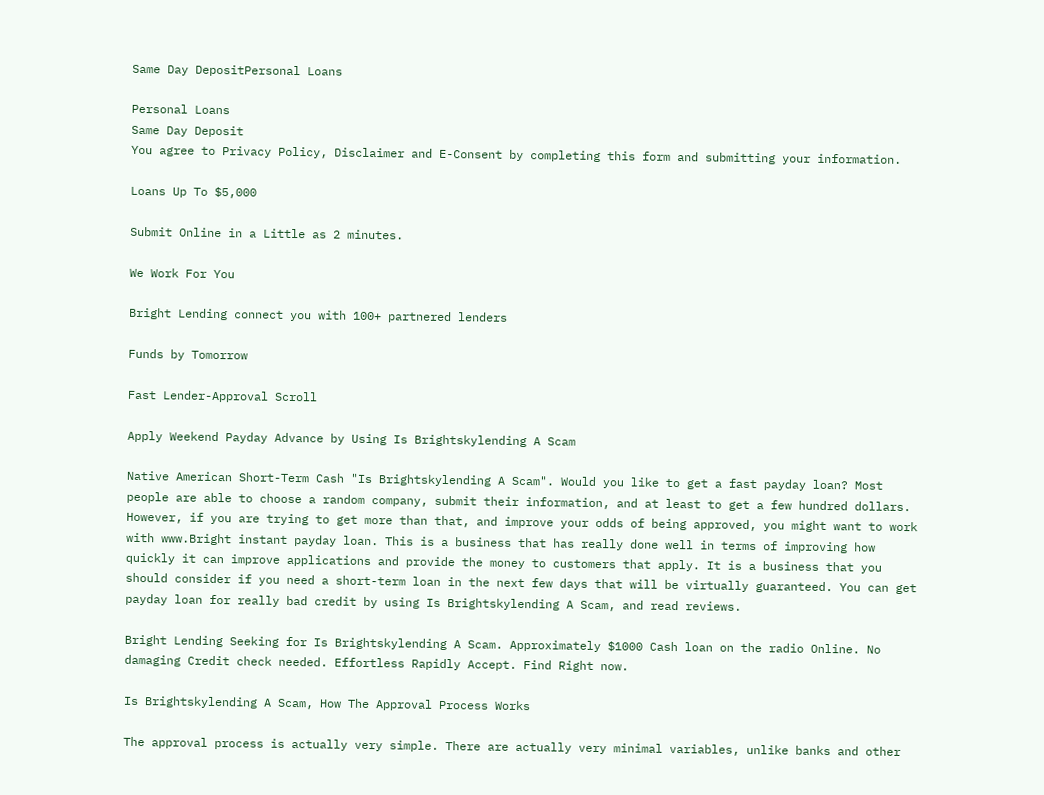Same Day DepositPersonal Loans

Personal Loans
Same Day Deposit
You agree to Privacy Policy, Disclaimer and E-Consent by completing this form and submitting your information.

Loans Up To $5,000

Submit Online in a Little as 2 minutes.

We Work For You

Bright Lending connect you with 100+ partnered lenders

Funds by Tomorrow

Fast Lender-Approval Scroll

Apply Weekend Payday Advance by Using Is Brightskylending A Scam

Native American Short-Term Cash "Is Brightskylending A Scam". Would you like to get a fast payday loan? Most people are able to choose a random company, submit their information, and at least to get a few hundred dollars. However, if you are trying to get more than that, and improve your odds of being approved, you might want to work with www.Bright instant payday loan. This is a business that has really done well in terms of improving how quickly it can improve applications and provide the money to customers that apply. It is a business that you should consider if you need a short-term loan in the next few days that will be virtually guaranteed. You can get payday loan for really bad credit by using Is Brightskylending A Scam, and read reviews.

Bright Lending Seeking for Is Brightskylending A Scam. Approximately $1000 Cash loan on the radio Online. No damaging Credit check needed. Effortless Rapidly Accept. Find Right now.

Is Brightskylending A Scam, How The Approval Process Works

The approval process is actually very simple. There are actually very minimal variables, unlike banks and other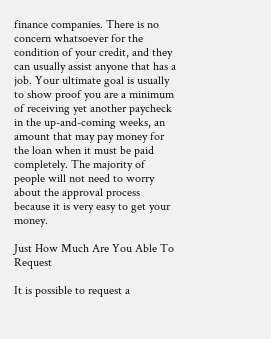finance companies. There is no concern whatsoever for the condition of your credit, and they can usually assist anyone that has a job. Your ultimate goal is usually to show proof you are a minimum of receiving yet another paycheck in the up-and-coming weeks, an amount that may pay money for the loan when it must be paid completely. The majority of people will not need to worry about the approval process because it is very easy to get your money.

Just How Much Are You Able To Request

It is possible to request a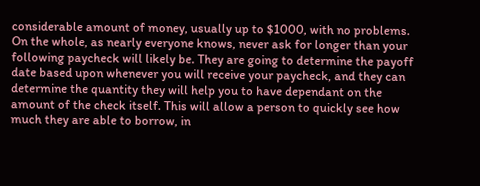considerable amount of money, usually up to $1000, with no problems. On the whole, as nearly everyone knows, never ask for longer than your following paycheck will likely be. They are going to determine the payoff date based upon whenever you will receive your paycheck, and they can determine the quantity they will help you to have dependant on the amount of the check itself. This will allow a person to quickly see how much they are able to borrow, in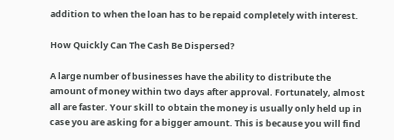addition to when the loan has to be repaid completely with interest.

How Quickly Can The Cash Be Dispersed?

A large number of businesses have the ability to distribute the amount of money within two days after approval. Fortunately, almost all are faster. Your skill to obtain the money is usually only held up in case you are asking for a bigger amount. This is because you will find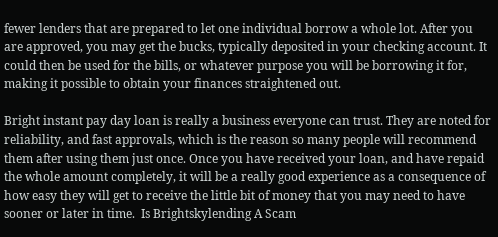fewer lenders that are prepared to let one individual borrow a whole lot. After you are approved, you may get the bucks, typically deposited in your checking account. It could then be used for the bills, or whatever purpose you will be borrowing it for, making it possible to obtain your finances straightened out.

Bright instant pay day loan is really a business everyone can trust. They are noted for reliability, and fast approvals, which is the reason so many people will recommend them after using them just once. Once you have received your loan, and have repaid the whole amount completely, it will be a really good experience as a consequence of how easy they will get to receive the little bit of money that you may need to have sooner or later in time.  Is Brightskylending A Scam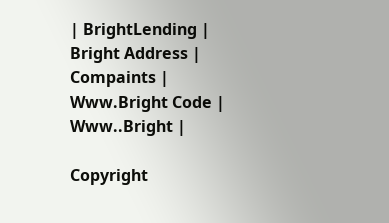| BrightLending | Bright Address | Compaints | Www.Bright Code | Www..Bright |

Copyright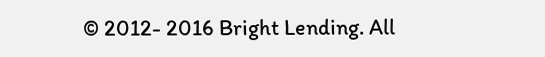© 2012- 2016 Bright Lending. All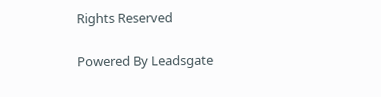Rights Reserved

Powered By Leadsgate